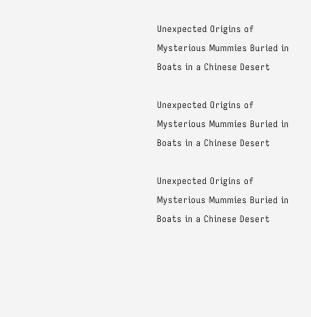Unexpected Origins of Mysterious Mummies Buried in Boats in a Chinese Desert

Unexpected Origins of Mysterious Mummies Buried in Boats in a Chinese Desert

Unexpected Origins of Mysterious Mummies Buried in Boats in a Chinese Desert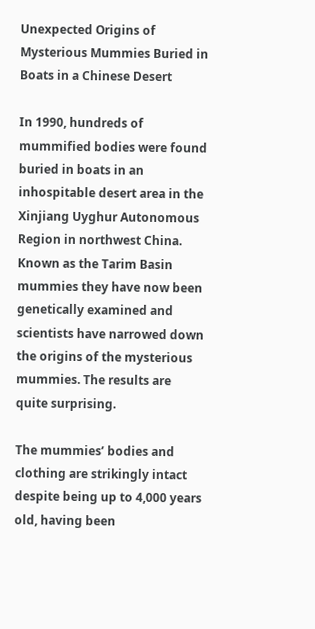Unexpected Origins of Mysterious Mummies Buried in Boats in a Chinese Desert

In 1990, hundreds of mummified bodies were found buried in boats in an inhospitable desert area in the Xinjiang Uyghur Autonomous Region in northwest China. Known as the Tarim Basin mummies they have now been genetically examined and scientists have narrowed down the origins of the mysterious mummies. The results are quite surprising.

The mummies’ bodies and clothing are strikingly intact despite being up to 4,000 years old, having been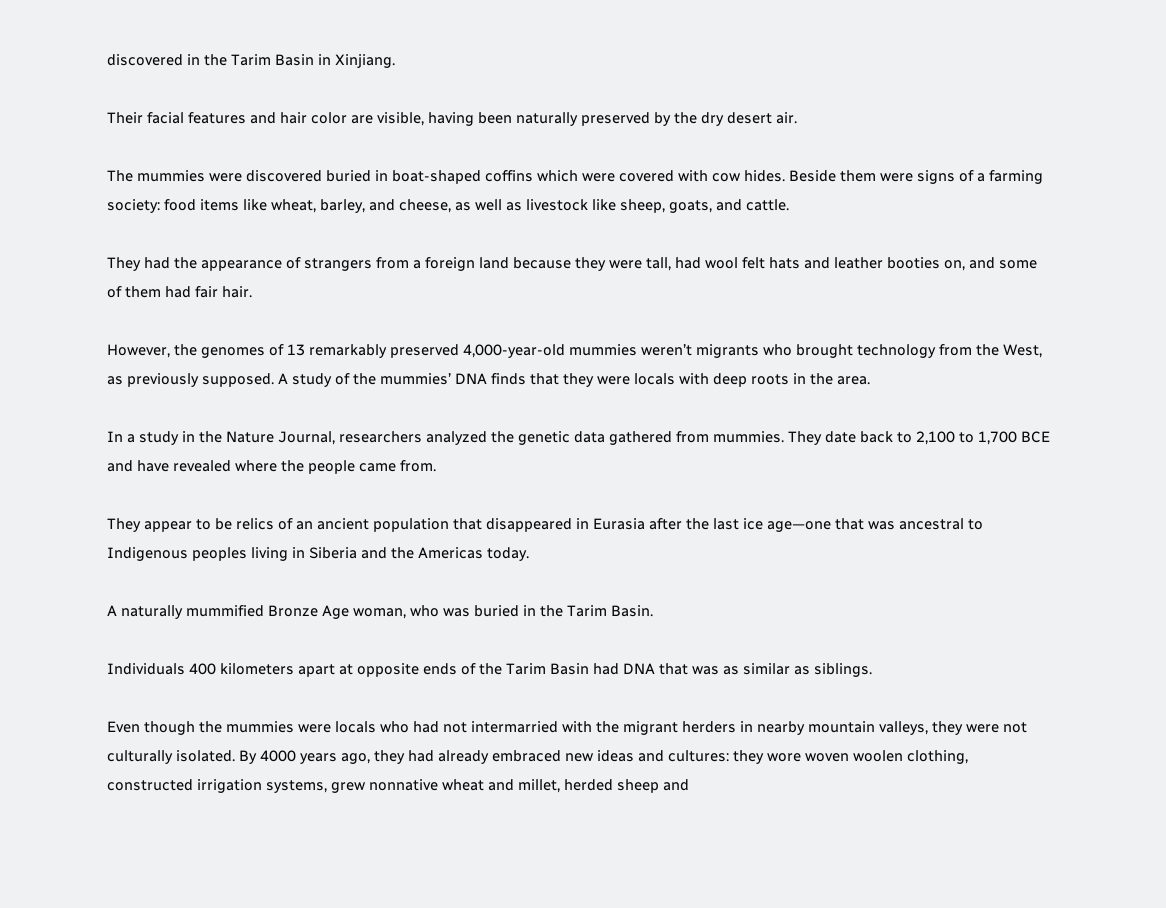discovered in the Tarim Basin in Xinjiang.

Their facial features and hair color are visible, having been naturally preserved by the dry desert air.

The mummies were discovered buried in boat-shaped coffins which were covered with cow hides. Beside them were signs of a farming society: food items like wheat, barley, and cheese, as well as livestock like sheep, goats, and cattle.

They had the appearance of strangers from a foreign land because they were tall, had wool felt hats and leather booties on, and some of them had fair hair.

However, the genomes of 13 remarkably preserved 4,000-year-old mummies weren’t migrants who brought technology from the West, as previously supposed. A study of the mummies’ DNA finds that they were locals with deep roots in the area.

In a study in the Nature Journal, researchers analyzed the genetic data gathered from mummies. They date back to 2,100 to 1,700 BCE and have revealed where the people came from.

They appear to be relics of an ancient population that disappeared in Eurasia after the last ice age—one that was ancestral to Indigenous peoples living in Siberia and the Americas today.

A naturally mummified Bronze Age woman, who was buried in the Tarim Basin.

Individuals 400 kilometers apart at opposite ends of the Tarim Basin had DNA that was as similar as siblings.

Even though the mummies were locals who had not intermarried with the migrant herders in nearby mountain valleys, they were not culturally isolated. By 4000 years ago, they had already embraced new ideas and cultures: they wore woven woolen clothing, constructed irrigation systems, grew nonnative wheat and millet, herded sheep and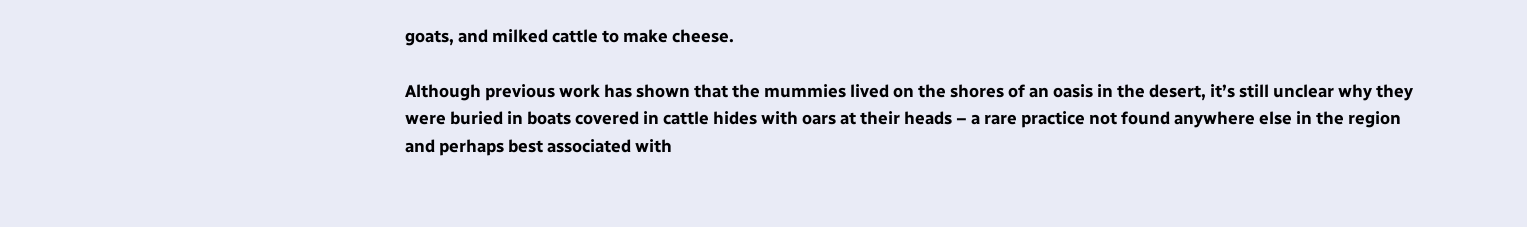goats, and milked cattle to make cheese.

Although previous work has shown that the mummies lived on the shores of an oasis in the desert, it’s still unclear why they were buried in boats covered in cattle hides with oars at their heads – a rare practice not found anywhere else in the region and perhaps best associated with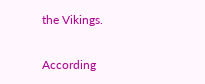the Vikings.

According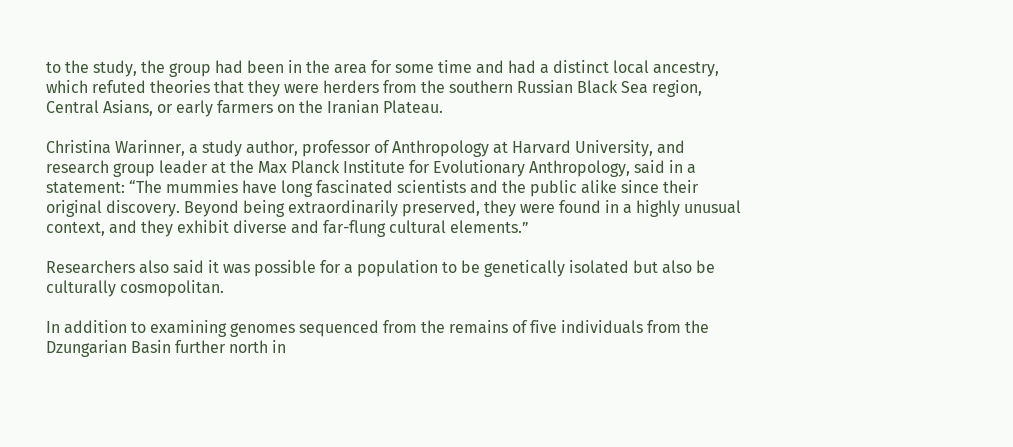to the study, the group had been in the area for some time and had a distinct local ancestry, which refuted theories that they were herders from the southern Russian Black Sea region, Central Asians, or early farmers on the Iranian Plateau.

Christina Warinner, a study author, professor of Anthropology at Harvard University, and research group leader at the Max Planck Institute for Evolutionary Anthropology, said in a statement: “The mummies have long fascinated scientists and the public alike since their original discovery. Beyond being extraordinarily preserved, they were found in a highly unusual context, and they exhibit diverse and far-flung cultural elements.”

Researchers also said it was possible for a population to be genetically isolated but also be culturally cosmopolitan.

In addition to examining genomes sequenced from the remains of five individuals from the Dzungarian Basin further north in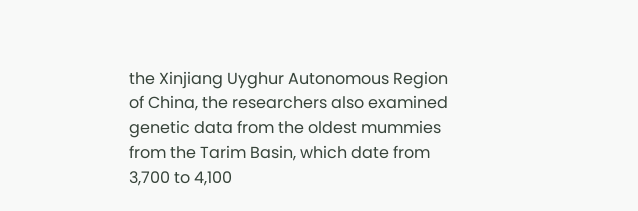the Xinjiang Uyghur Autonomous Region of China, the researchers also examined genetic data from the oldest mummies from the Tarim Basin, which date from 3,700 to 4,100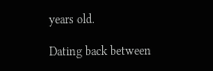years old.

Dating back between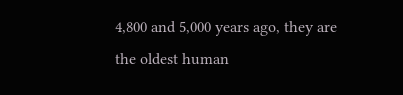4,800 and 5,000 years ago, they are the oldest human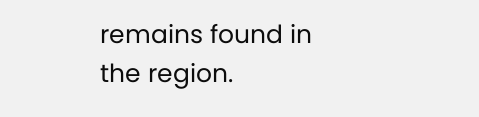remains found in the region.